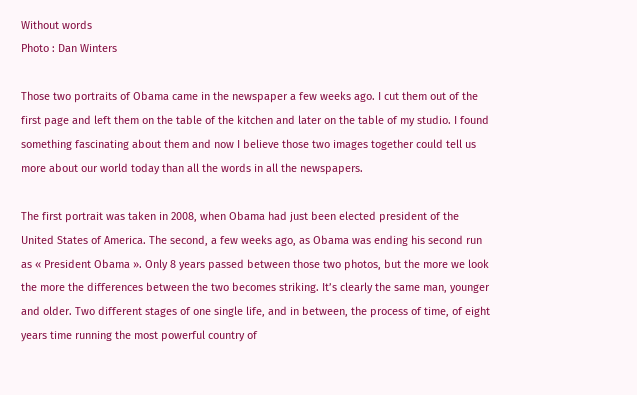Without words
Photo : Dan Winters

Those two portraits of Obama came in the newspaper a few weeks ago. I cut them out of the first page and left them on the table of the kitchen and later on the table of my studio. I found something fascinating about them and now I believe those two images together could tell us more about our world today than all the words in all the newspapers.

The first portrait was taken in 2008, when Obama had just been elected president of the United States of America. The second, a few weeks ago, as Obama was ending his second run as « President Obama ». Only 8 years passed between those two photos, but the more we look the more the differences between the two becomes striking. It’s clearly the same man, younger and older. Two different stages of one single life, and in between, the process of time, of eight years time running the most powerful country of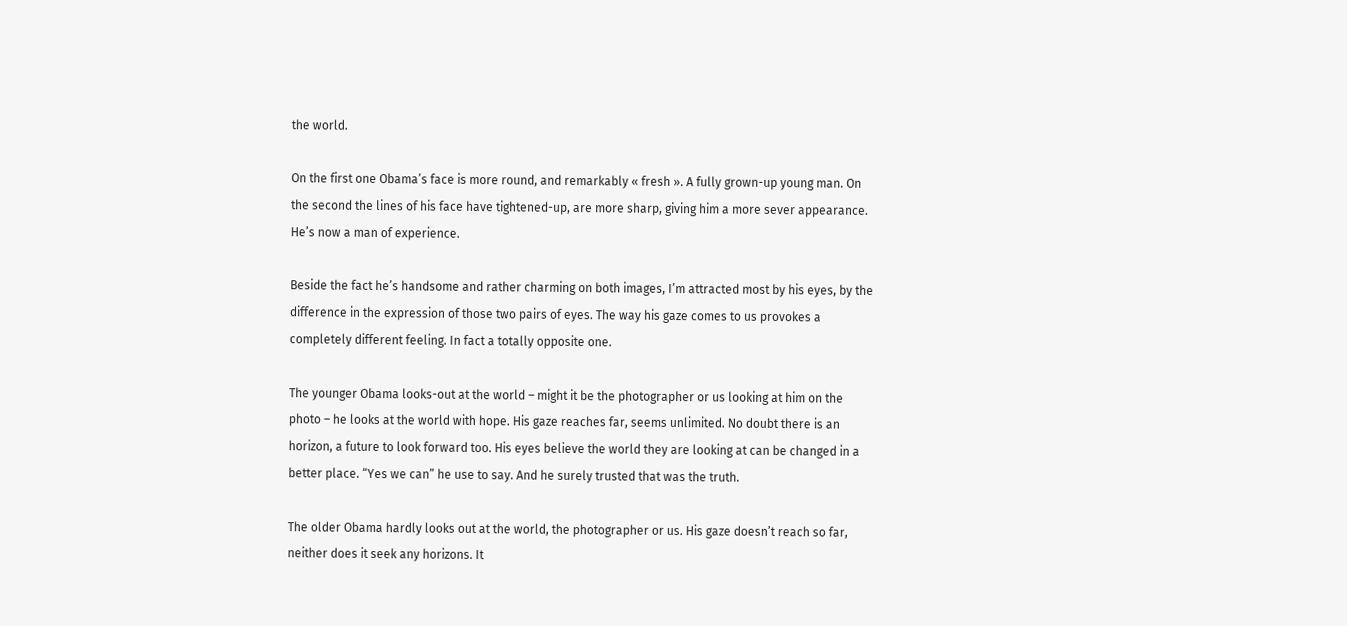the world.

On the first one Obama’s face is more round, and remarkably « fresh ». A fully grown-up young man. On the second the lines of his face have tightened-up, are more sharp, giving him a more sever appearance. He’s now a man of experience.

Beside the fact he’s handsome and rather charming on both images, I’m attracted most by his eyes, by the difference in the expression of those two pairs of eyes. The way his gaze comes to us provokes a completely different feeling. In fact a totally opposite one.

The younger Obama looks-out at the world – might it be the photographer or us looking at him on the photo – he looks at the world with hope. His gaze reaches far, seems unlimited. No doubt there is an horizon, a future to look forward too. His eyes believe the world they are looking at can be changed in a better place. “Yes we can” he use to say. And he surely trusted that was the truth.

The older Obama hardly looks out at the world, the photographer or us. His gaze doesn’t reach so far, neither does it seek any horizons. It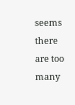seems there are too many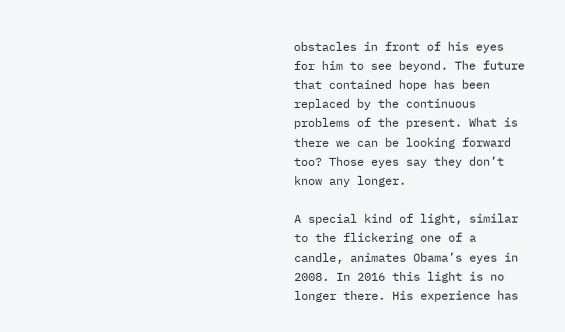obstacles in front of his eyes for him to see beyond. The future that contained hope has been replaced by the continuous problems of the present. What is there we can be looking forward too? Those eyes say they don’t know any longer.

A special kind of light, similar to the flickering one of a candle, animates Obama’s eyes in 2008. In 2016 this light is no longer there. His experience has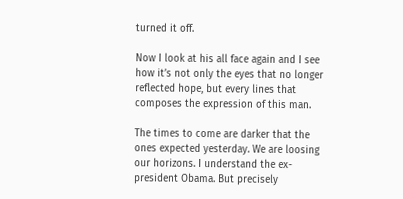turned it off.

Now I look at his all face again and I see how it’s not only the eyes that no longer reflected hope, but every lines that composes the expression of this man.

The times to come are darker that the ones expected yesterday. We are loosing our horizons. I understand the ex-president Obama. But precisely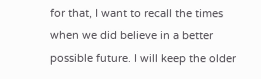for that, I want to recall the times when we did believe in a better possible future. I will keep the older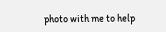photo with me to help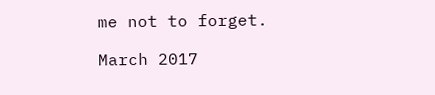me not to forget.

March 2017